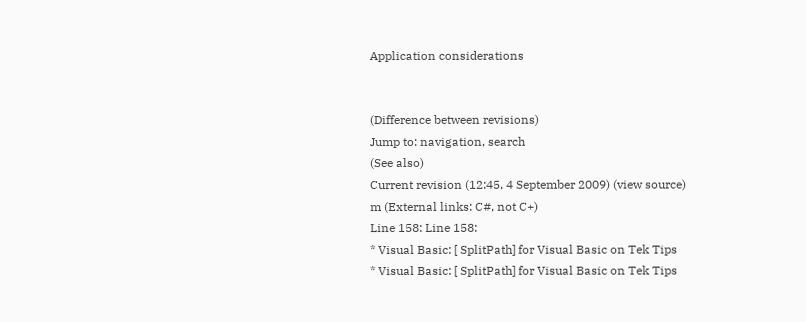Application considerations


(Difference between revisions)
Jump to: navigation, search
(See also)
Current revision (12:45, 4 September 2009) (view source)
m (External links: C#, not C+)
Line 158: Line 158:
* Visual Basic: [ SplitPath] for Visual Basic on Tek Tips
* Visual Basic: [ SplitPath] for Visual Basic on Tek Tips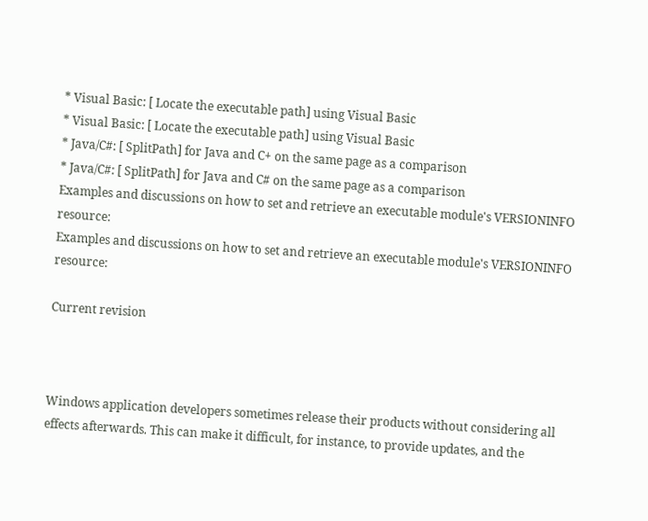* Visual Basic: [ Locate the executable path] using Visual Basic
* Visual Basic: [ Locate the executable path] using Visual Basic
* Java/C#: [ SplitPath] for Java and C+ on the same page as a comparison
* Java/C#: [ SplitPath] for Java and C# on the same page as a comparison
Examples and discussions on how to set and retrieve an executable module's VERSIONINFO resource:
Examples and discussions on how to set and retrieve an executable module's VERSIONINFO resource:

Current revision



Windows application developers sometimes release their products without considering all effects afterwards. This can make it difficult, for instance, to provide updates, and the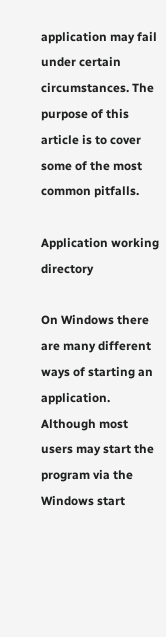application may fail under certain circumstances. The purpose of this article is to cover some of the most common pitfalls.

Application working directory

On Windows there are many different ways of starting an application. Although most users may start the program via the Windows start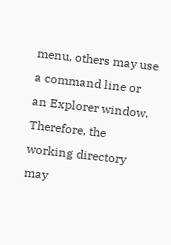menu, others may use a command line or an Explorer window. Therefore, the working directory may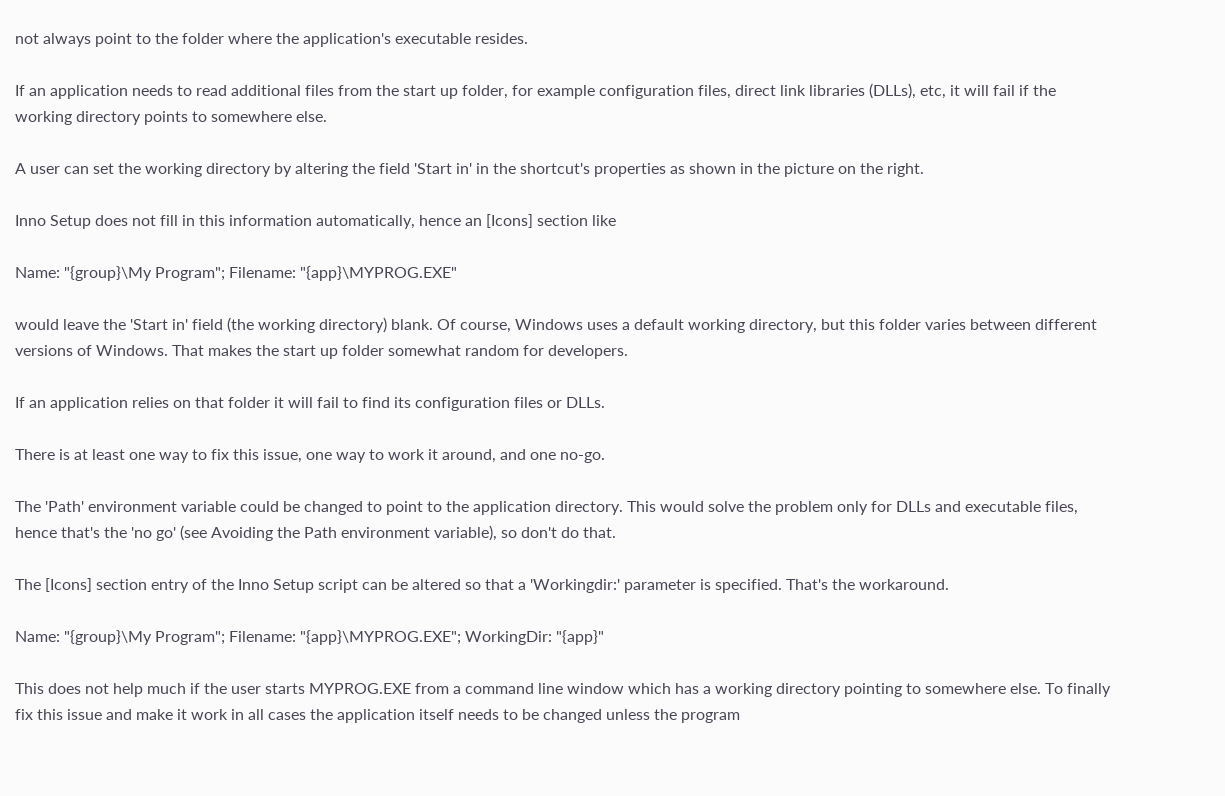not always point to the folder where the application's executable resides.

If an application needs to read additional files from the start up folder, for example configuration files, direct link libraries (DLLs), etc, it will fail if the working directory points to somewhere else.

A user can set the working directory by altering the field 'Start in' in the shortcut's properties as shown in the picture on the right.

Inno Setup does not fill in this information automatically, hence an [Icons] section like

Name: "{group}\My Program"; Filename: "{app}\MYPROG.EXE"

would leave the 'Start in' field (the working directory) blank. Of course, Windows uses a default working directory, but this folder varies between different versions of Windows. That makes the start up folder somewhat random for developers.

If an application relies on that folder it will fail to find its configuration files or DLLs.

There is at least one way to fix this issue, one way to work it around, and one no-go.

The 'Path' environment variable could be changed to point to the application directory. This would solve the problem only for DLLs and executable files, hence that's the 'no go' (see Avoiding the Path environment variable), so don't do that.

The [Icons] section entry of the Inno Setup script can be altered so that a 'Workingdir:' parameter is specified. That's the workaround.

Name: "{group}\My Program"; Filename: "{app}\MYPROG.EXE"; WorkingDir: "{app}"

This does not help much if the user starts MYPROG.EXE from a command line window which has a working directory pointing to somewhere else. To finally fix this issue and make it work in all cases the application itself needs to be changed unless the program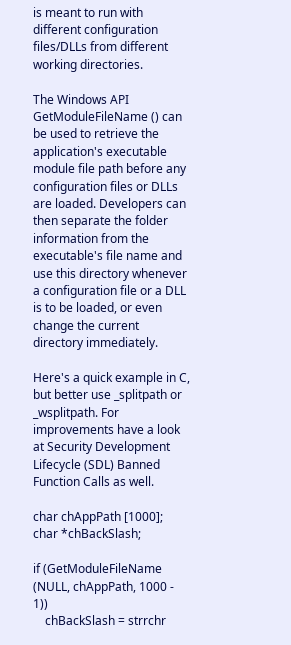is meant to run with different configuration files/DLLs from different working directories.

The Windows API GetModuleFileName () can be used to retrieve the application's executable module file path before any configuration files or DLLs are loaded. Developers can then separate the folder information from the executable's file name and use this directory whenever a configuration file or a DLL is to be loaded, or even change the current directory immediately.

Here's a quick example in C, but better use _splitpath or _wsplitpath. For improvements have a look at Security Development Lifecycle (SDL) Banned Function Calls as well.

char chAppPath [1000];
char *chBackSlash;

if (GetModuleFileName (NULL, chAppPath, 1000 - 1))
    chBackSlash = strrchr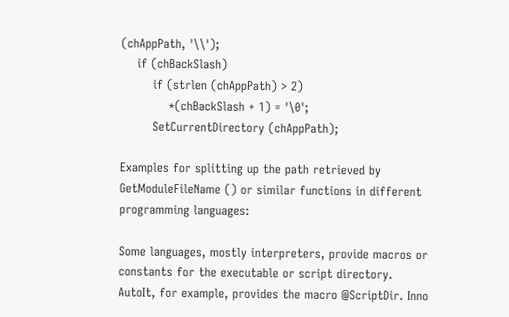(chAppPath, '\\');
    if (chBackSlash)
        if (strlen (chAppPath) > 2)
            *(chBackSlash + 1) = '\0';
        SetCurrentDirectory (chAppPath);

Examples for splitting up the path retrieved by GetModuleFileName () or similar functions in different programming languages:

Some languages, mostly interpreters, provide macros or constants for the executable or script directory. AutoIt, for example, provides the macro @ScriptDir. Inno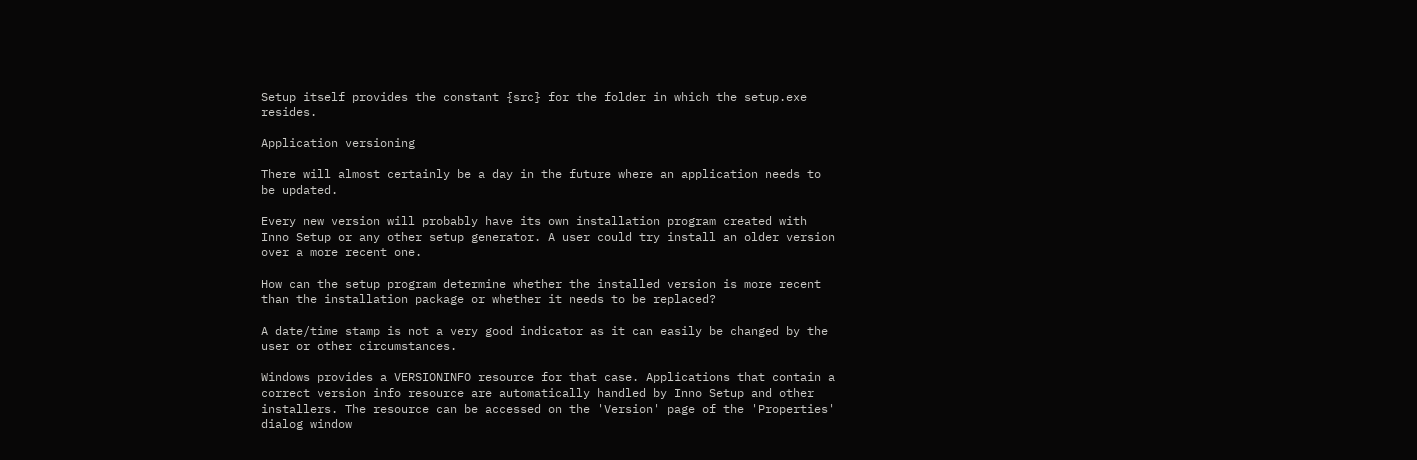Setup itself provides the constant {src} for the folder in which the setup.exe resides.

Application versioning

There will almost certainly be a day in the future where an application needs to be updated.

Every new version will probably have its own installation program created with Inno Setup or any other setup generator. A user could try install an older version over a more recent one.

How can the setup program determine whether the installed version is more recent than the installation package or whether it needs to be replaced?

A date/time stamp is not a very good indicator as it can easily be changed by the user or other circumstances.

Windows provides a VERSIONINFO resource for that case. Applications that contain a correct version info resource are automatically handled by Inno Setup and other installers. The resource can be accessed on the 'Version' page of the 'Properties' dialog window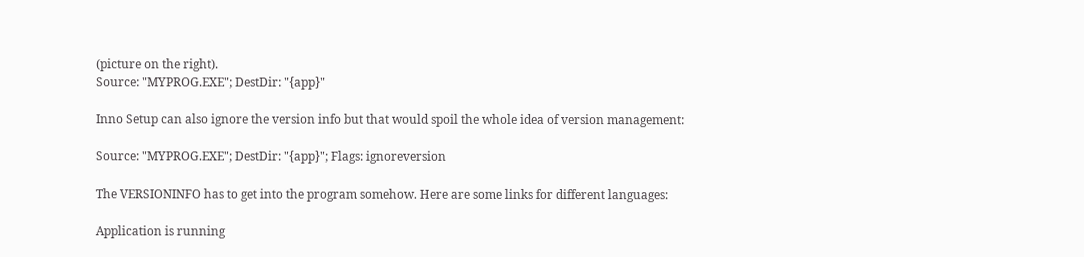(picture on the right).
Source: "MYPROG.EXE"; DestDir: "{app}"

Inno Setup can also ignore the version info but that would spoil the whole idea of version management:

Source: "MYPROG.EXE"; DestDir: "{app}"; Flags: ignoreversion

The VERSIONINFO has to get into the program somehow. Here are some links for different languages:

Application is running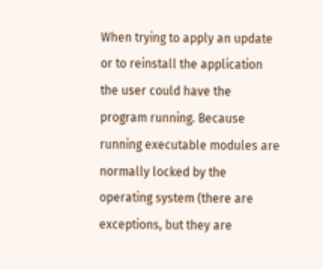When trying to apply an update or to reinstall the application the user could have the program running. Because running executable modules are normally locked by the operating system (there are exceptions, but they are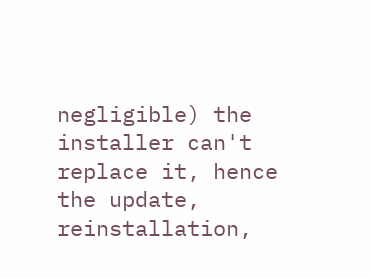negligible) the installer can't replace it, hence the update, reinstallation,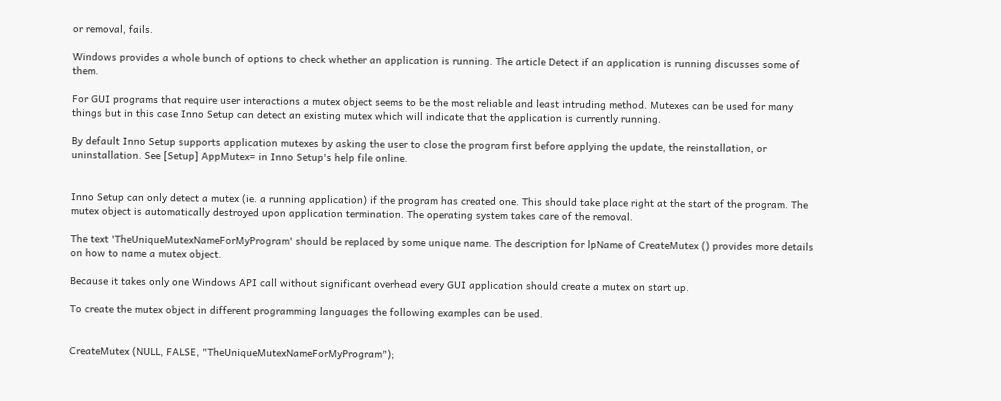or removal, fails.

Windows provides a whole bunch of options to check whether an application is running. The article Detect if an application is running discusses some of them.

For GUI programs that require user interactions a mutex object seems to be the most reliable and least intruding method. Mutexes can be used for many things but in this case Inno Setup can detect an existing mutex which will indicate that the application is currently running.

By default Inno Setup supports application mutexes by asking the user to close the program first before applying the update, the reinstallation, or uninstallation. See [Setup] AppMutex= in Inno Setup's help file online.


Inno Setup can only detect a mutex (ie. a running application) if the program has created one. This should take place right at the start of the program. The mutex object is automatically destroyed upon application termination. The operating system takes care of the removal.

The text 'TheUniqueMutexNameForMyProgram' should be replaced by some unique name. The description for lpName of CreateMutex () provides more details on how to name a mutex object.

Because it takes only one Windows API call without significant overhead every GUI application should create a mutex on start up.

To create the mutex object in different programming languages the following examples can be used.


CreateMutex (NULL, FALSE, "TheUniqueMutexNameForMyProgram");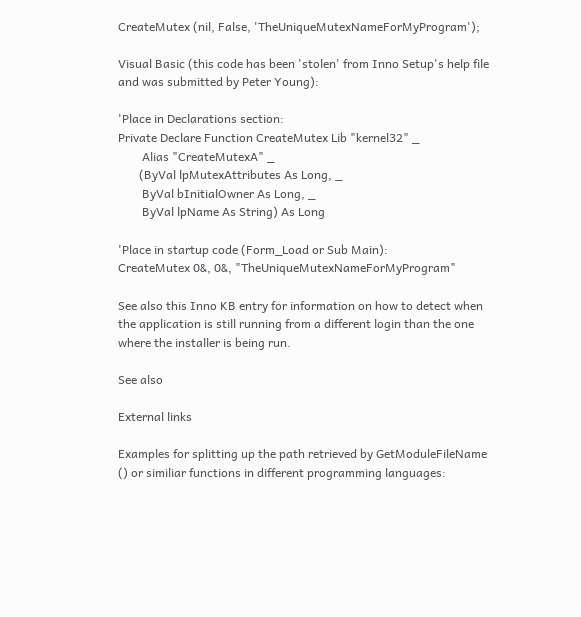CreateMutex (nil, False, 'TheUniqueMutexNameForMyProgram');

Visual Basic (this code has been 'stolen' from Inno Setup's help file and was submitted by Peter Young):

'Place in Declarations section:
Private Declare Function CreateMutex Lib "kernel32" _
        Alias "CreateMutexA" _
       (ByVal lpMutexAttributes As Long, _
        ByVal bInitialOwner As Long, _
        ByVal lpName As String) As Long

'Place in startup code (Form_Load or Sub Main):
CreateMutex 0&, 0&, "TheUniqueMutexNameForMyProgram"

See also this Inno KB entry for information on how to detect when the application is still running from a different login than the one where the installer is being run.

See also

External links

Examples for splitting up the path retrieved by GetModuleFileName () or similiar functions in different programming languages: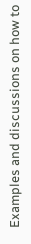Examples and discussions on how to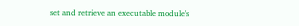set and retrieve an executable module's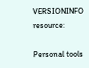VERSIONINFO resource:

Personal tools